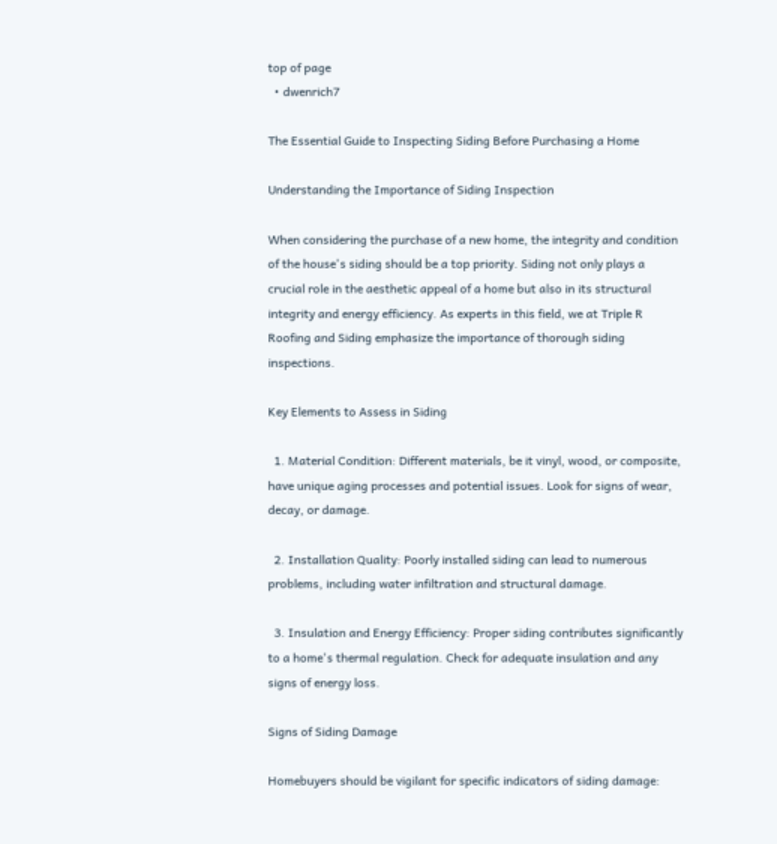top of page
  • dwenrich7

The Essential Guide to Inspecting Siding Before Purchasing a Home

Understanding the Importance of Siding Inspection

When considering the purchase of a new home, the integrity and condition of the house's siding should be a top priority. Siding not only plays a crucial role in the aesthetic appeal of a home but also in its structural integrity and energy efficiency. As experts in this field, we at Triple R Roofing and Siding emphasize the importance of thorough siding inspections.

Key Elements to Assess in Siding

  1. Material Condition: Different materials, be it vinyl, wood, or composite, have unique aging processes and potential issues. Look for signs of wear, decay, or damage.

  2. Installation Quality: Poorly installed siding can lead to numerous problems, including water infiltration and structural damage.

  3. Insulation and Energy Efficiency: Proper siding contributes significantly to a home's thermal regulation. Check for adequate insulation and any signs of energy loss.

Signs of Siding Damage

Homebuyers should be vigilant for specific indicators of siding damage: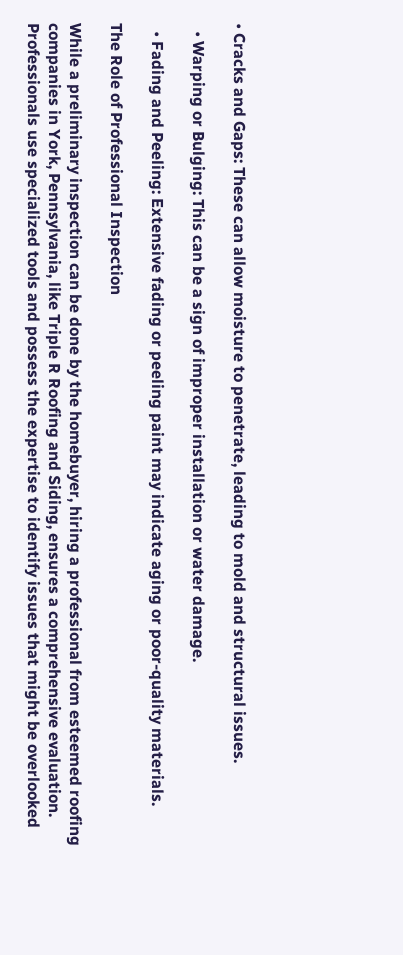• Cracks and Gaps: These can allow moisture to penetrate, leading to mold and structural issues.

  • Warping or Bulging: This can be a sign of improper installation or water damage.

  • Fading and Peeling: Extensive fading or peeling paint may indicate aging or poor-quality materials.

The Role of Professional Inspection

While a preliminary inspection can be done by the homebuyer, hiring a professional from esteemed roofing companies in York, Pennsylvania, like Triple R Roofing and Siding, ensures a comprehensive evaluation. Professionals use specialized tools and possess the expertise to identify issues that might be overlooked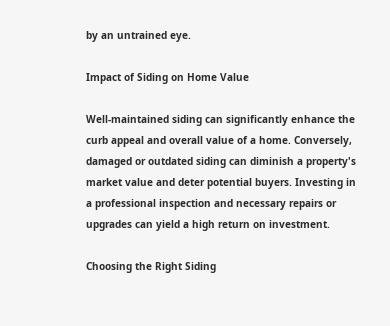by an untrained eye.

Impact of Siding on Home Value

Well-maintained siding can significantly enhance the curb appeal and overall value of a home. Conversely, damaged or outdated siding can diminish a property's market value and deter potential buyers. Investing in a professional inspection and necessary repairs or upgrades can yield a high return on investment.

Choosing the Right Siding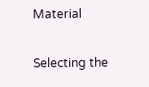Material

Selecting the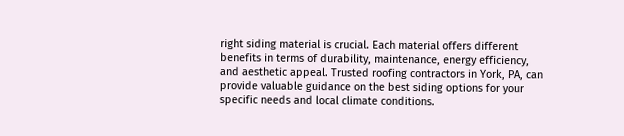right siding material is crucial. Each material offers different benefits in terms of durability, maintenance, energy efficiency, and aesthetic appeal. Trusted roofing contractors in York, PA, can provide valuable guidance on the best siding options for your specific needs and local climate conditions.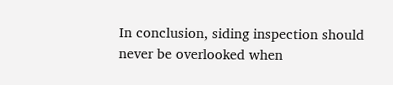In conclusion, siding inspection should never be overlooked when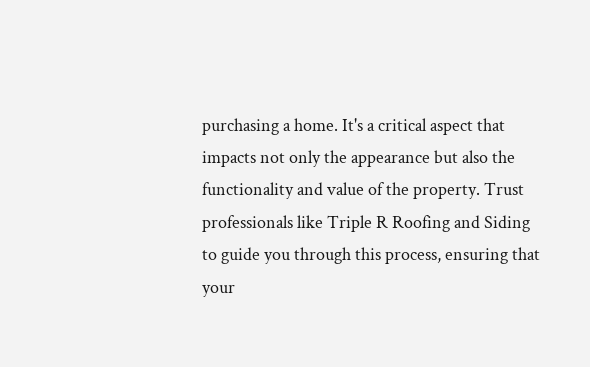purchasing a home. It's a critical aspect that impacts not only the appearance but also the functionality and value of the property. Trust professionals like Triple R Roofing and Siding to guide you through this process, ensuring that your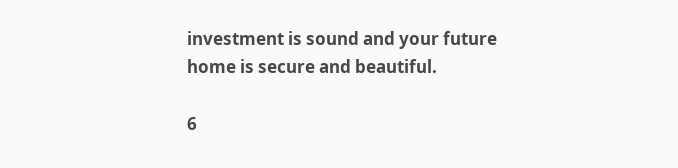investment is sound and your future home is secure and beautiful.

6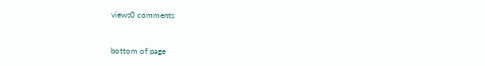views0 comments


bottom of page